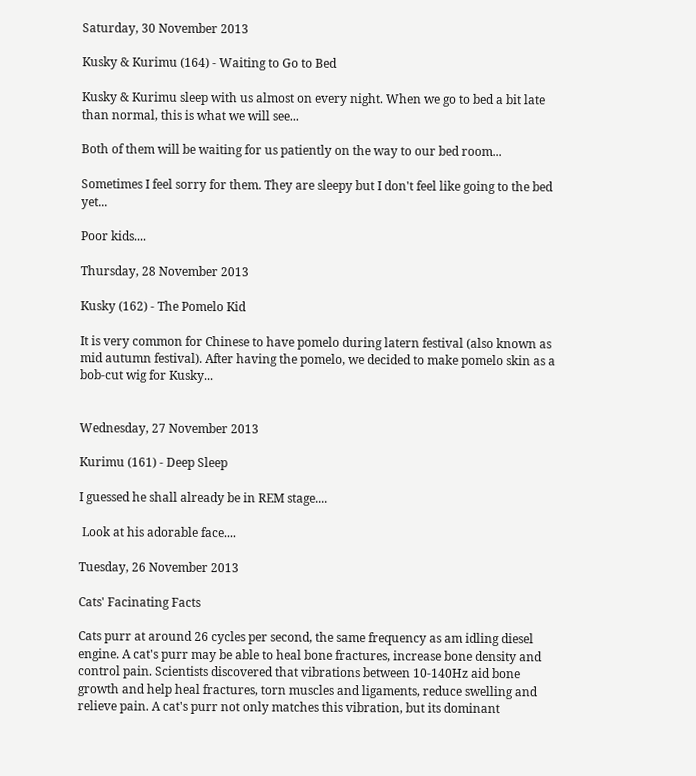Saturday, 30 November 2013

Kusky & Kurimu (164) - Waiting to Go to Bed

Kusky & Kurimu sleep with us almost on every night. When we go to bed a bit late than normal, this is what we will see...

Both of them will be waiting for us patiently on the way to our bed room...

Sometimes I feel sorry for them. They are sleepy but I don't feel like going to the bed yet...

Poor kids....

Thursday, 28 November 2013

Kusky (162) - The Pomelo Kid

It is very common for Chinese to have pomelo during latern festival (also known as mid autumn festival). After having the pomelo, we decided to make pomelo skin as a bob-cut wig for Kusky...


Wednesday, 27 November 2013

Kurimu (161) - Deep Sleep

I guessed he shall already be in REM stage....

 Look at his adorable face....

Tuesday, 26 November 2013

Cats' Facinating Facts

Cats purr at around 26 cycles per second, the same frequency as am idling diesel engine. A cat's purr may be able to heal bone fractures, increase bone density and control pain. Scientists discovered that vibrations between 10-140Hz aid bone growth and help heal fractures, torn muscles and ligaments, reduce swelling and relieve pain. A cat's purr not only matches this vibration, but its dominant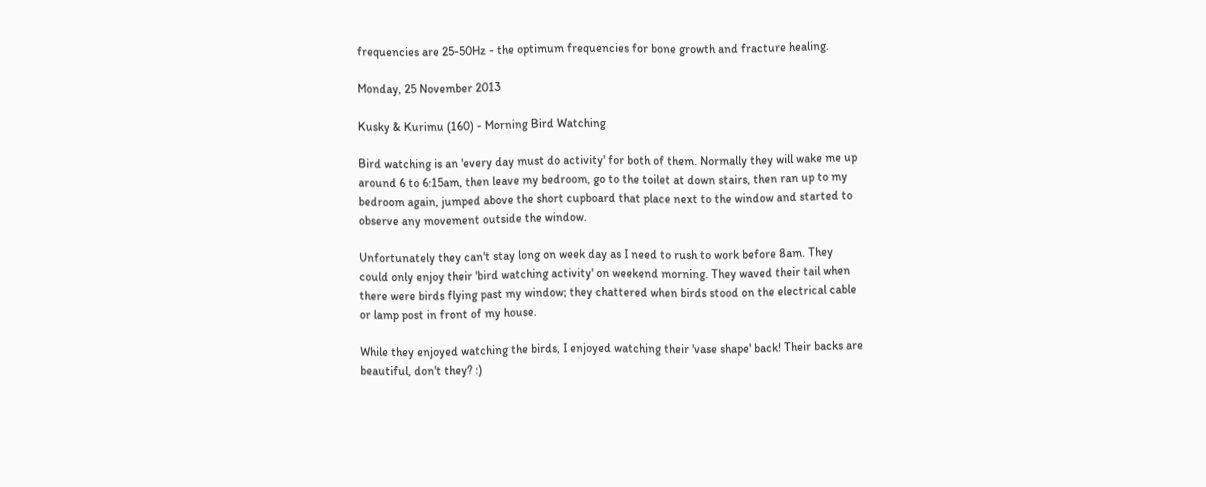frequencies are 25-50Hz - the optimum frequencies for bone growth and fracture healing.

Monday, 25 November 2013

Kusky & Kurimu (160) - Morning Bird Watching

Bird watching is an 'every day must do activity' for both of them. Normally they will wake me up around 6 to 6:15am, then leave my bedroom, go to the toilet at down stairs, then ran up to my bedroom again, jumped above the short cupboard that place next to the window and started to observe any movement outside the window.

Unfortunately they can't stay long on week day as I need to rush to work before 8am. They could only enjoy their 'bird watching activity' on weekend morning. They waved their tail when there were birds flying past my window; they chattered when birds stood on the electrical cable or lamp post in front of my house.

While they enjoyed watching the birds, I enjoyed watching their 'vase shape' back! Their backs are beautiful, don't they? :)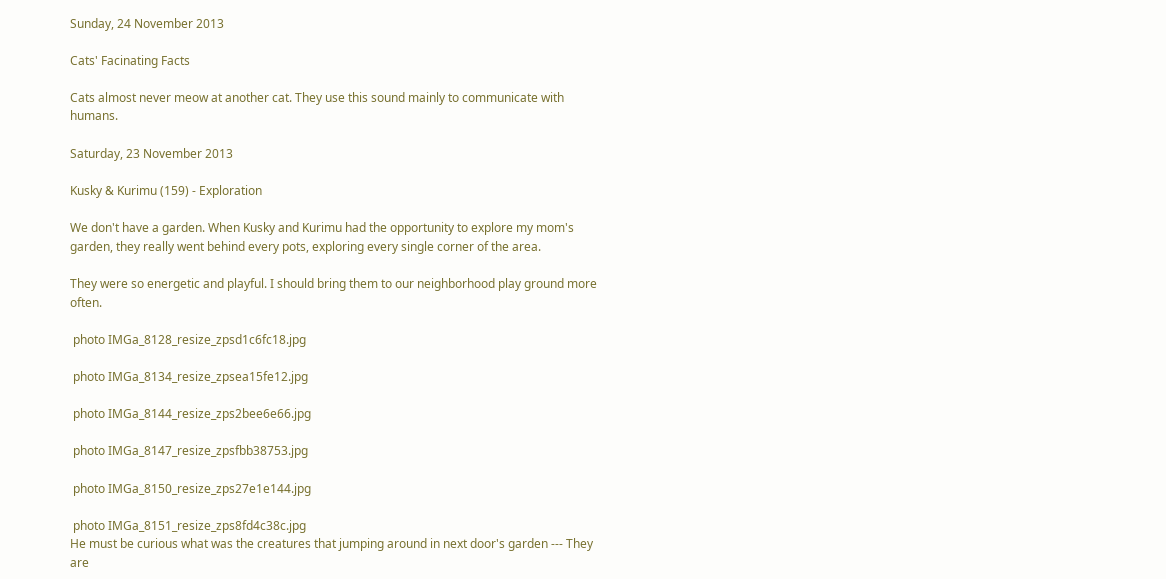Sunday, 24 November 2013

Cats' Facinating Facts

Cats almost never meow at another cat. They use this sound mainly to communicate with humans.

Saturday, 23 November 2013

Kusky & Kurimu (159) - Exploration

We don't have a garden. When Kusky and Kurimu had the opportunity to explore my mom's garden, they really went behind every pots, exploring every single corner of the area.

They were so energetic and playful. I should bring them to our neighborhood play ground more often.

 photo IMGa_8128_resize_zpsd1c6fc18.jpg

 photo IMGa_8134_resize_zpsea15fe12.jpg

 photo IMGa_8144_resize_zps2bee6e66.jpg

 photo IMGa_8147_resize_zpsfbb38753.jpg

 photo IMGa_8150_resize_zps27e1e144.jpg

 photo IMGa_8151_resize_zps8fd4c38c.jpg
He must be curious what was the creatures that jumping around in next door's garden --- They are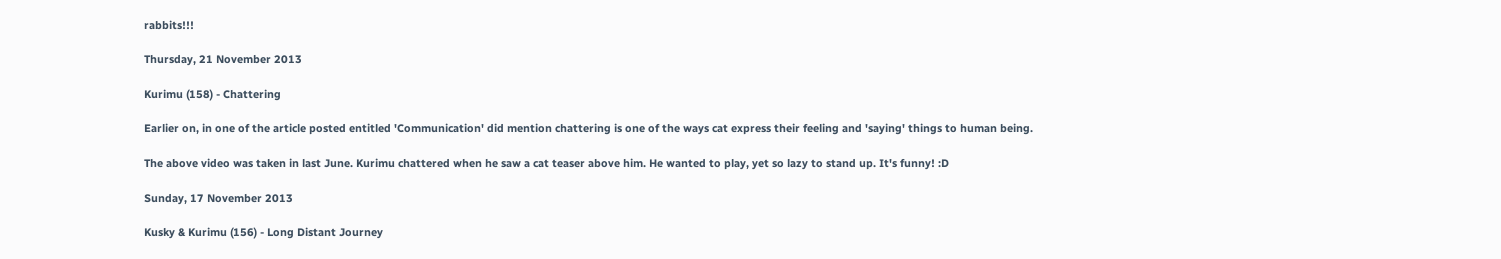rabbits!!!

Thursday, 21 November 2013

Kurimu (158) - Chattering

Earlier on, in one of the article posted entitled 'Communication' did mention chattering is one of the ways cat express their feeling and 'saying' things to human being.

The above video was taken in last June. Kurimu chattered when he saw a cat teaser above him. He wanted to play, yet so lazy to stand up. It's funny! :D

Sunday, 17 November 2013

Kusky & Kurimu (156) - Long Distant Journey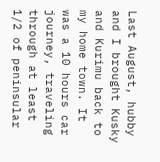Last August, hubby and I brought Kusky and Kurimu back to my home town. It was a 10 hours car journey, traveling through at least 1/2 of peninsular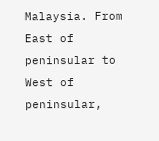Malaysia. From East of peninsular to West of peninsular,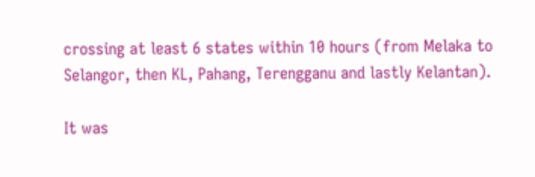crossing at least 6 states within 10 hours (from Melaka to Selangor, then KL, Pahang, Terengganu and lastly Kelantan).

It was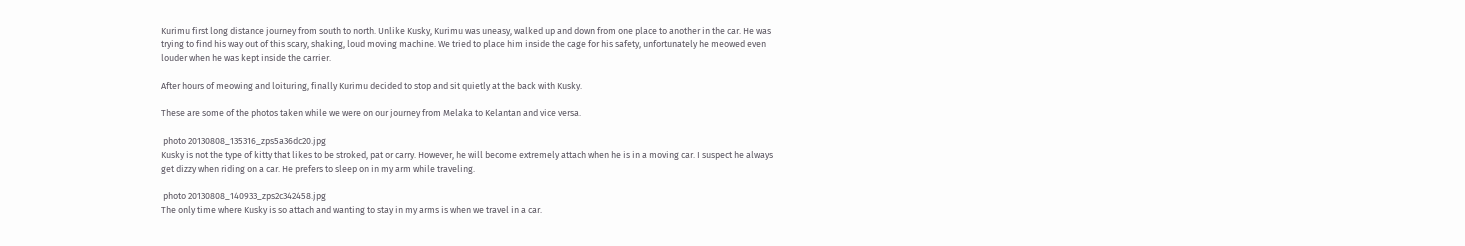Kurimu first long distance journey from south to north. Unlike Kusky, Kurimu was uneasy, walked up and down from one place to another in the car. He was trying to find his way out of this scary, shaking, loud moving machine. We tried to place him inside the cage for his safety, unfortunately he meowed even louder when he was kept inside the carrier.

After hours of meowing and loituring, finally Kurimu decided to stop and sit quietly at the back with Kusky.

These are some of the photos taken while we were on our journey from Melaka to Kelantan and vice versa.

 photo 20130808_135316_zps5a36dc20.jpg
Kusky is not the type of kitty that likes to be stroked, pat or carry. However, he will become extremely attach when he is in a moving car. I suspect he always get dizzy when riding on a car. He prefers to sleep on in my arm while traveling.

 photo 20130808_140933_zps2c342458.jpg
The only time where Kusky is so attach and wanting to stay in my arms is when we travel in a car.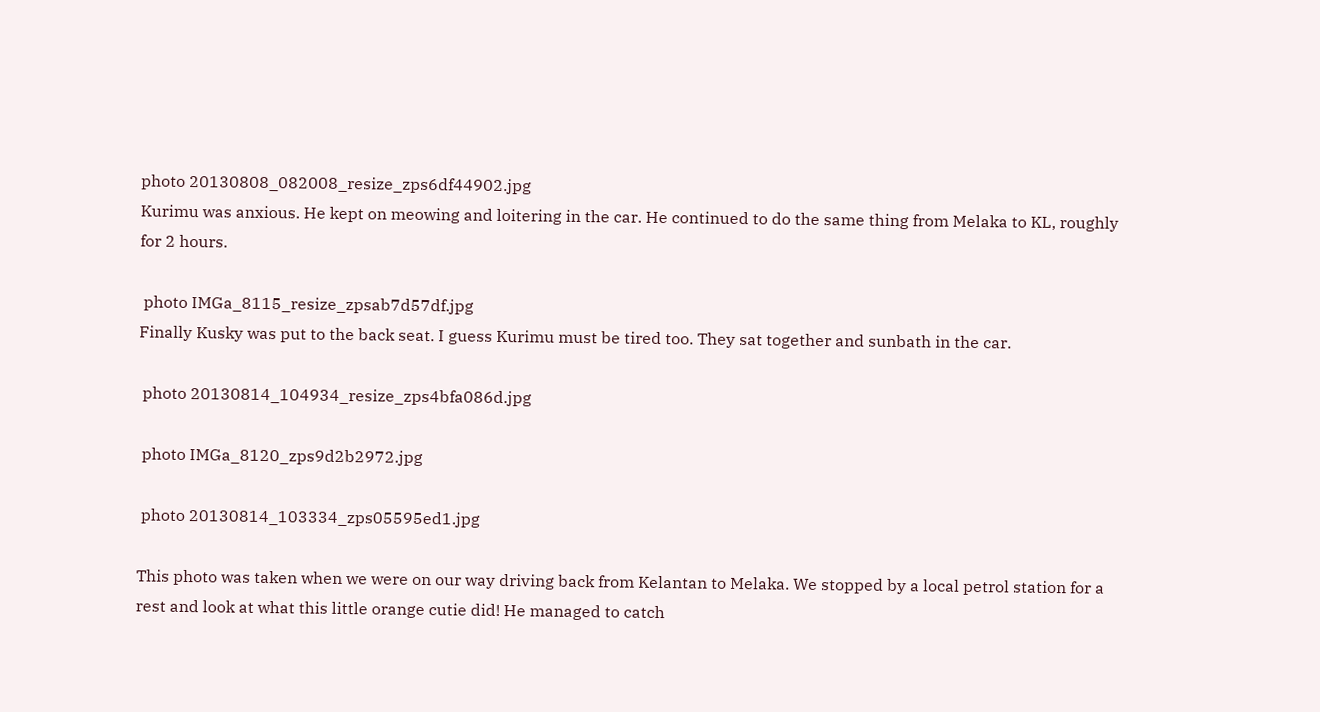photo 20130808_082008_resize_zps6df44902.jpg
Kurimu was anxious. He kept on meowing and loitering in the car. He continued to do the same thing from Melaka to KL, roughly for 2 hours.

 photo IMGa_8115_resize_zpsab7d57df.jpg
Finally Kusky was put to the back seat. I guess Kurimu must be tired too. They sat together and sunbath in the car.

 photo 20130814_104934_resize_zps4bfa086d.jpg

 photo IMGa_8120_zps9d2b2972.jpg

 photo 20130814_103334_zps05595ed1.jpg

This photo was taken when we were on our way driving back from Kelantan to Melaka. We stopped by a local petrol station for a rest and look at what this little orange cutie did! He managed to catch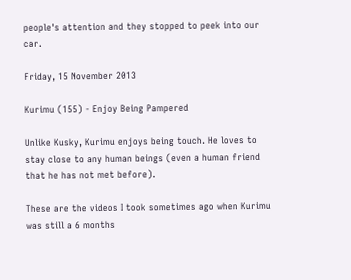people's attention and they stopped to peek into our car.

Friday, 15 November 2013

Kurimu (155) - Enjoy Being Pampered

Unlike Kusky, Kurimu enjoys being touch. He loves to stay close to any human beings (even a human friend that he has not met before).

These are the videos I took sometimes ago when Kurimu was still a 6 months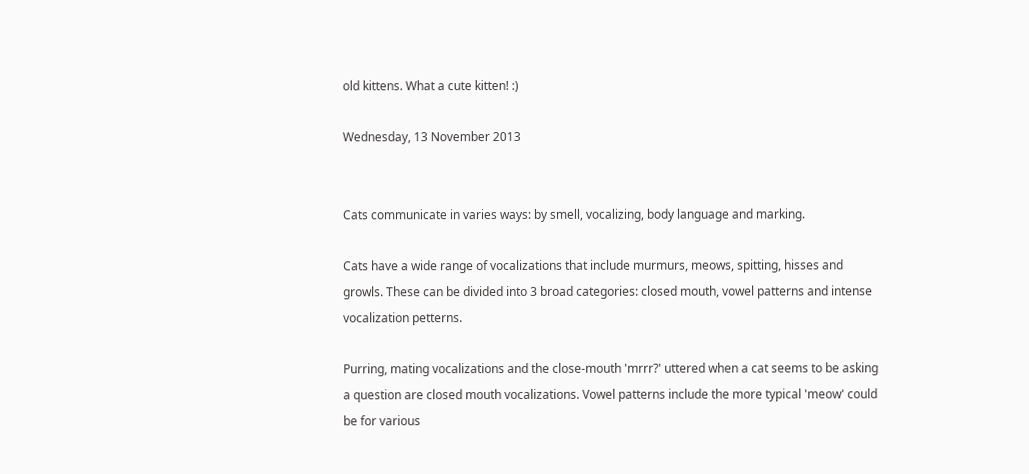old kittens. What a cute kitten! :)

Wednesday, 13 November 2013


Cats communicate in varies ways: by smell, vocalizing, body language and marking.

Cats have a wide range of vocalizations that include murmurs, meows, spitting, hisses and growls. These can be divided into 3 broad categories: closed mouth, vowel patterns and intense vocalization petterns.

Purring, mating vocalizations and the close-mouth 'mrrr?' uttered when a cat seems to be asking a question are closed mouth vocalizations. Vowel patterns include the more typical 'meow' could be for various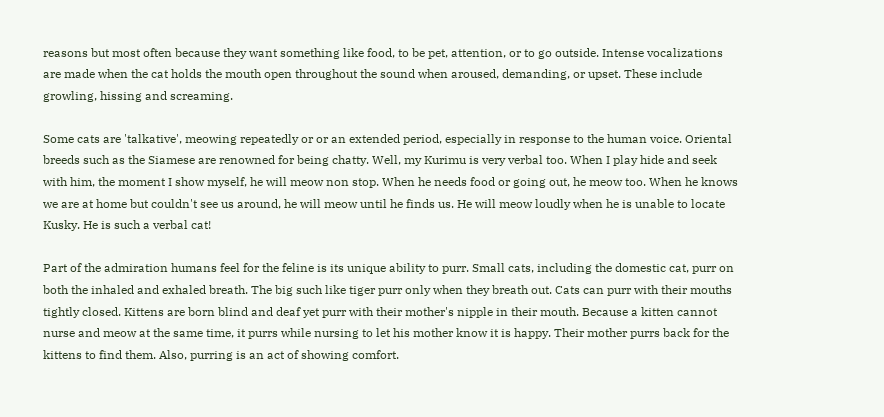reasons but most often because they want something like food, to be pet, attention, or to go outside. Intense vocalizations are made when the cat holds the mouth open throughout the sound when aroused, demanding, or upset. These include growling, hissing and screaming.

Some cats are 'talkative', meowing repeatedly or or an extended period, especially in response to the human voice. Oriental breeds such as the Siamese are renowned for being chatty. Well, my Kurimu is very verbal too. When I play hide and seek with him, the moment I show myself, he will meow non stop. When he needs food or going out, he meow too. When he knows we are at home but couldn't see us around, he will meow until he finds us. He will meow loudly when he is unable to locate Kusky. He is such a verbal cat!

Part of the admiration humans feel for the feline is its unique ability to purr. Small cats, including the domestic cat, purr on both the inhaled and exhaled breath. The big such like tiger purr only when they breath out. Cats can purr with their mouths tightly closed. Kittens are born blind and deaf yet purr with their mother's nipple in their mouth. Because a kitten cannot nurse and meow at the same time, it purrs while nursing to let his mother know it is happy. Their mother purrs back for the kittens to find them. Also, purring is an act of showing comfort.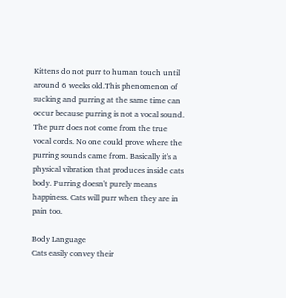Kittens do not purr to human touch until around 6 weeks old.This phenomenon of sucking and purring at the same time can occur because purring is not a vocal sound. The purr does not come from the true vocal cords. No one could prove where the purring sounds came from. Basically it's a physical vibration that produces inside cats body. Purring doesn't purely means happiness. Cats will purr when they are in pain too.

Body Language
Cats easily convey their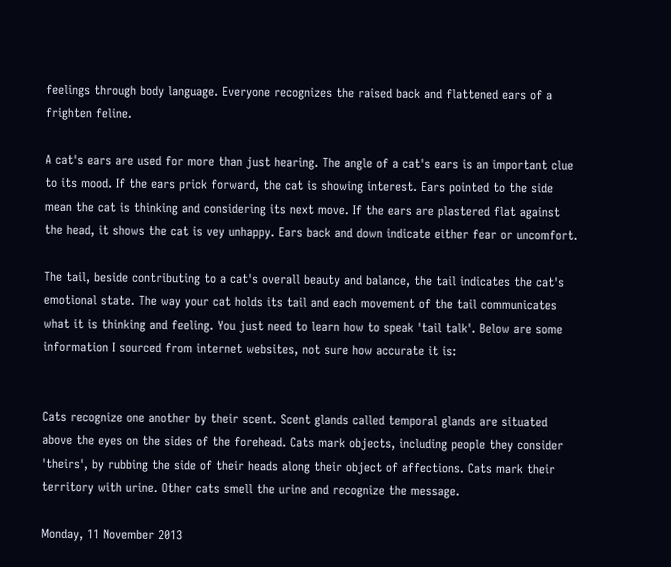feelings through body language. Everyone recognizes the raised back and flattened ears of a frighten feline.

A cat's ears are used for more than just hearing. The angle of a cat's ears is an important clue to its mood. If the ears prick forward, the cat is showing interest. Ears pointed to the side mean the cat is thinking and considering its next move. If the ears are plastered flat against the head, it shows the cat is vey unhappy. Ears back and down indicate either fear or uncomfort.

The tail, beside contributing to a cat's overall beauty and balance, the tail indicates the cat's emotional state. The way your cat holds its tail and each movement of the tail communicates what it is thinking and feeling. You just need to learn how to speak 'tail talk'. Below are some information I sourced from internet websites, not sure how accurate it is:


Cats recognize one another by their scent. Scent glands called temporal glands are situated above the eyes on the sides of the forehead. Cats mark objects, including people they consider 'theirs', by rubbing the side of their heads along their object of affections. Cats mark their territory with urine. Other cats smell the urine and recognize the message.

Monday, 11 November 2013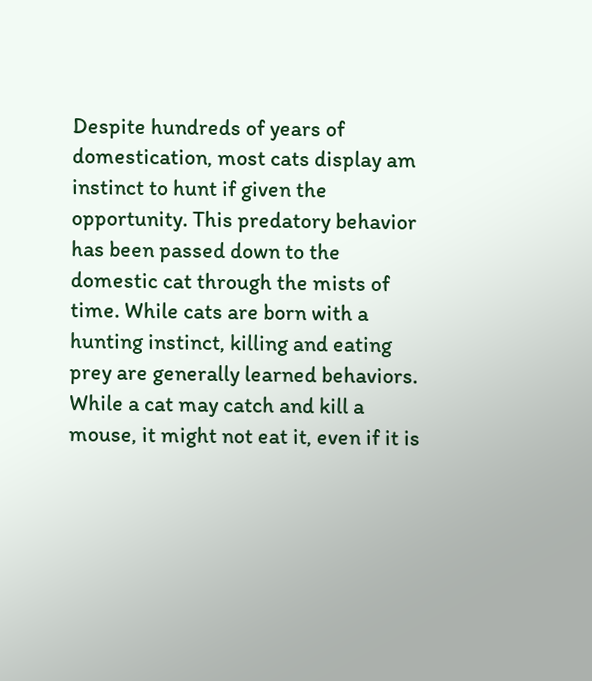Despite hundreds of years of domestication, most cats display am instinct to hunt if given the opportunity. This predatory behavior has been passed down to the domestic cat through the mists of time. While cats are born with a hunting instinct, killing and eating prey are generally learned behaviors. While a cat may catch and kill a mouse, it might not eat it, even if it is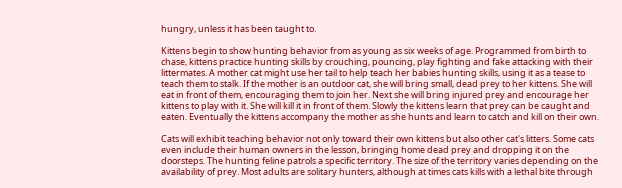hungry, unless it has been taught to.

Kittens begin to show hunting behavior from as young as six weeks of age. Programmed from birth to chase, kittens practice hunting skills by crouching, pouncing, play fighting and fake attacking with their littermates. A mother cat might use her tail to help teach her babies hunting skills, using it as a tease to teach them to stalk. If the mother is an outdoor cat, she will bring small, dead prey to her kittens. She will eat in front of them, encouraging them to join her. Next she will bring injured prey and encourage her kittens to play with it. She will kill it in front of them. Slowly the kittens learn that prey can be caught and eaten. Eventually the kittens accompany the mother as she hunts and learn to catch and kill on their own.

Cats will exhibit teaching behavior not only toward their own kittens but also other cat's litters. Some cats even include their human owners in the lesson, bringing home dead prey and dropping it on the doorsteps. The hunting feline patrols a specific territory. The size of the territory varies depending on the availability of prey. Most adults are solitary hunters, although at times cats kills with a lethal bite through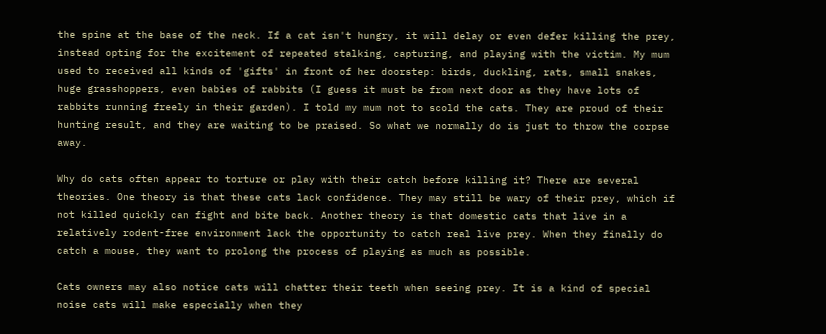the spine at the base of the neck. If a cat isn't hungry, it will delay or even defer killing the prey, instead opting for the excitement of repeated stalking, capturing, and playing with the victim. My mum used to received all kinds of 'gifts' in front of her doorstep: birds, duckling, rats, small snakes, huge grasshoppers, even babies of rabbits (I guess it must be from next door as they have lots of rabbits running freely in their garden). I told my mum not to scold the cats. They are proud of their hunting result, and they are waiting to be praised. So what we normally do is just to throw the corpse away.

Why do cats often appear to torture or play with their catch before killing it? There are several theories. One theory is that these cats lack confidence. They may still be wary of their prey, which if not killed quickly can fight and bite back. Another theory is that domestic cats that live in a relatively rodent-free environment lack the opportunity to catch real live prey. When they finally do catch a mouse, they want to prolong the process of playing as much as possible.

Cats owners may also notice cats will chatter their teeth when seeing prey. It is a kind of special noise cats will make especially when they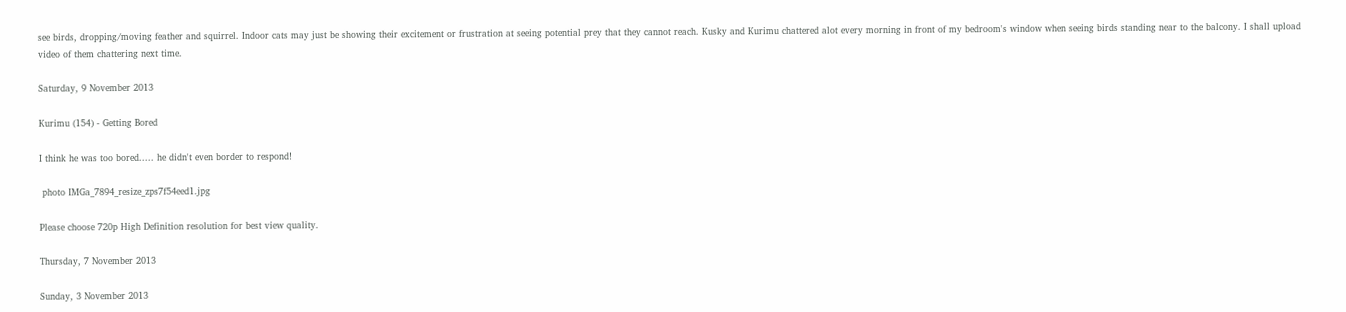see birds, dropping/moving feather and squirrel. Indoor cats may just be showing their excitement or frustration at seeing potential prey that they cannot reach. Kusky and Kurimu chattered alot every morning in front of my bedroom's window when seeing birds standing near to the balcony. I shall upload video of them chattering next time.

Saturday, 9 November 2013

Kurimu (154) - Getting Bored

I think he was too bored..... he didn't even border to respond!

 photo IMGa_7894_resize_zps7f54eed1.jpg

Please choose 720p High Definition resolution for best view quality.

Thursday, 7 November 2013

Sunday, 3 November 2013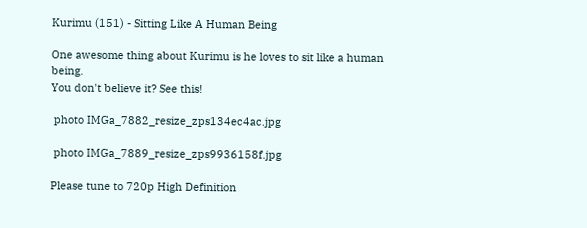Kurimu (151) - Sitting Like A Human Being

One awesome thing about Kurimu is he loves to sit like a human being.
You don't believe it? See this!

 photo IMGa_7882_resize_zps134ec4ac.jpg

 photo IMGa_7889_resize_zps9936158f.jpg

Please tune to 720p High Definition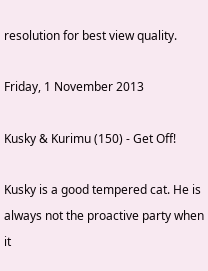resolution for best view quality.

Friday, 1 November 2013

Kusky & Kurimu (150) - Get Off!

Kusky is a good tempered cat. He is always not the proactive party when it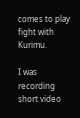comes to play fight with Kurimu.

I was recording short video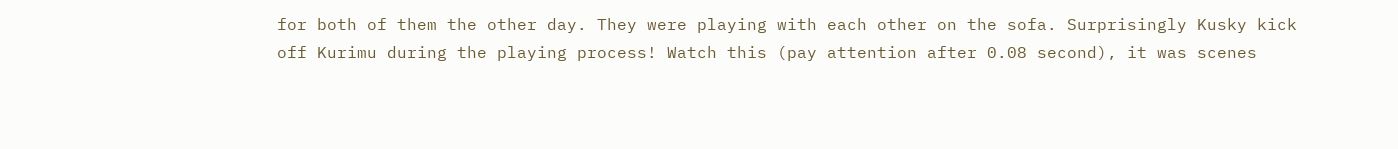for both of them the other day. They were playing with each other on the sofa. Surprisingly Kusky kick off Kurimu during the playing process! Watch this (pay attention after 0.08 second), it was scenes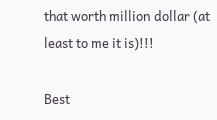that worth million dollar (at least to me it is)!!!

Best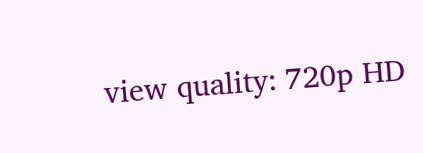view quality: 720p HD